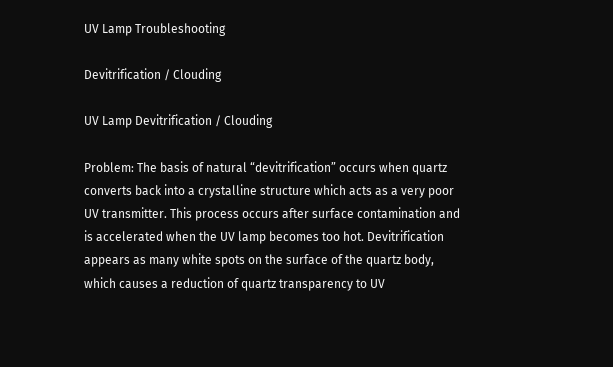UV Lamp Troubleshooting

Devitrification / Clouding

UV Lamp Devitrification / Clouding

Problem: The basis of natural “devitrification” occurs when quartz converts back into a crystalline structure which acts as a very poor UV transmitter. This process occurs after surface contamination and is accelerated when the UV lamp becomes too hot. Devitrification appears as many white spots on the surface of the quartz body, which causes a reduction of quartz transparency to UV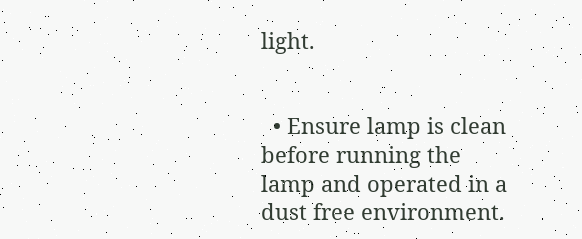light.


  • Ensure lamp is clean before running the lamp and operated in a dust free environment.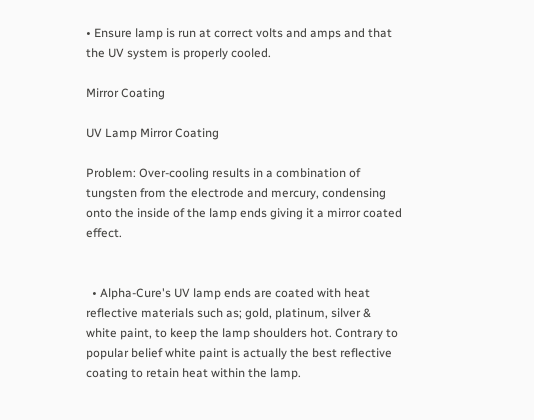• Ensure lamp is run at correct volts and amps and that the UV system is properly cooled.

Mirror Coating

UV Lamp Mirror Coating

Problem: Over-cooling results in a combination of tungsten from the electrode and mercury, condensing onto the inside of the lamp ends giving it a mirror coated effect.


  • Alpha-Cure's UV lamp ends are coated with heat reflective materials such as; gold, platinum, silver & white paint, to keep the lamp shoulders hot. Contrary to popular belief white paint is actually the best reflective coating to retain heat within the lamp.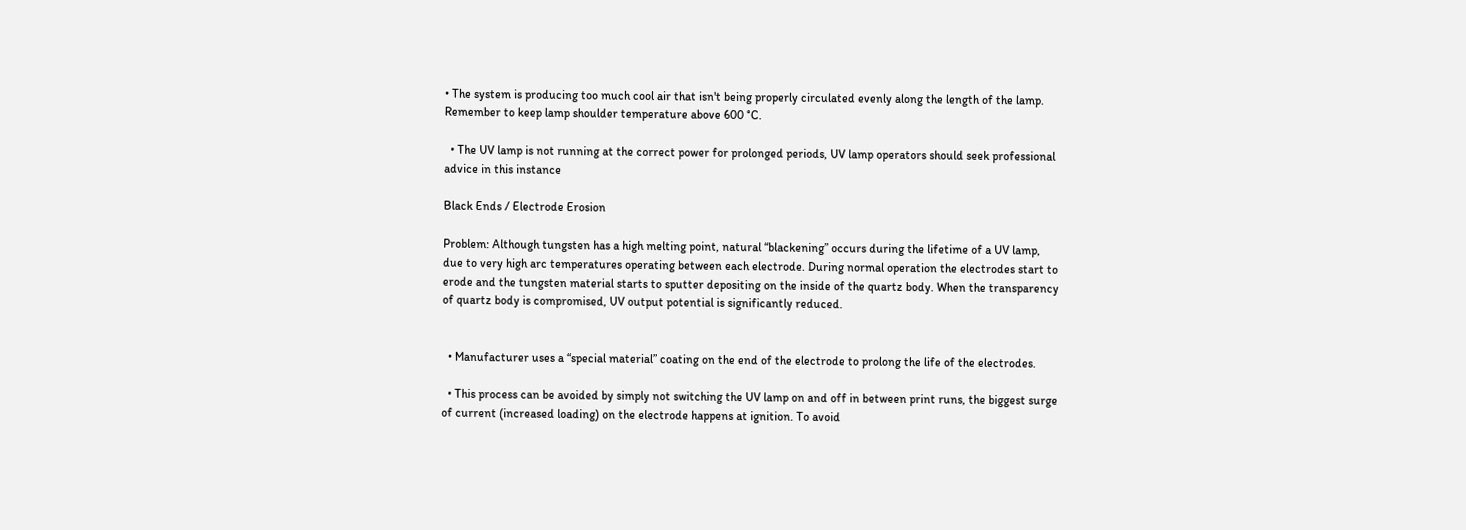• The system is producing too much cool air that isn't being properly circulated evenly along the length of the lamp. Remember to keep lamp shoulder temperature above 600 °C.

  • The UV lamp is not running at the correct power for prolonged periods, UV lamp operators should seek professional advice in this instance

Black Ends / Electrode Erosion

Problem: Although tungsten has a high melting point, natural “blackening” occurs during the lifetime of a UV lamp, due to very high arc temperatures operating between each electrode. During normal operation the electrodes start to erode and the tungsten material starts to sputter depositing on the inside of the quartz body. When the transparency of quartz body is compromised, UV output potential is significantly reduced.


  • Manufacturer uses a “special material” coating on the end of the electrode to prolong the life of the electrodes.

  • This process can be avoided by simply not switching the UV lamp on and off in between print runs, the biggest surge of current (increased loading) on the electrode happens at ignition. To avoid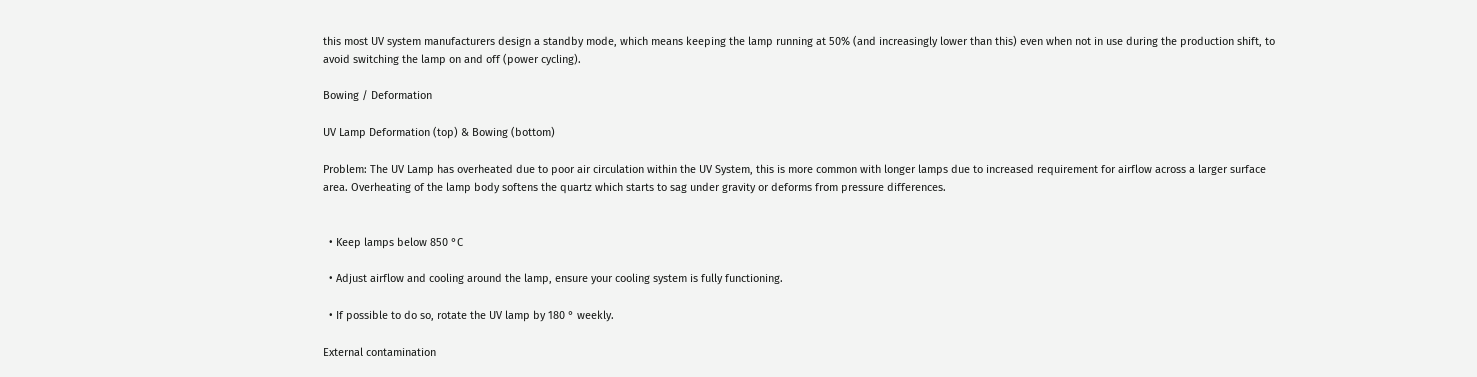this most UV system manufacturers design a standby mode, which means keeping the lamp running at 50% (and increasingly lower than this) even when not in use during the production shift, to avoid switching the lamp on and off (power cycling).

Bowing / Deformation

UV Lamp Deformation (top) & Bowing (bottom)

Problem: The UV Lamp has overheated due to poor air circulation within the UV System, this is more common with longer lamps due to increased requirement for airflow across a larger surface area. Overheating of the lamp body softens the quartz which starts to sag under gravity or deforms from pressure differences.


  • Keep lamps below 850 °C

  • Adjust airflow and cooling around the lamp, ensure your cooling system is fully functioning.

  • If possible to do so, rotate the UV lamp by 180 ° weekly.

External contamination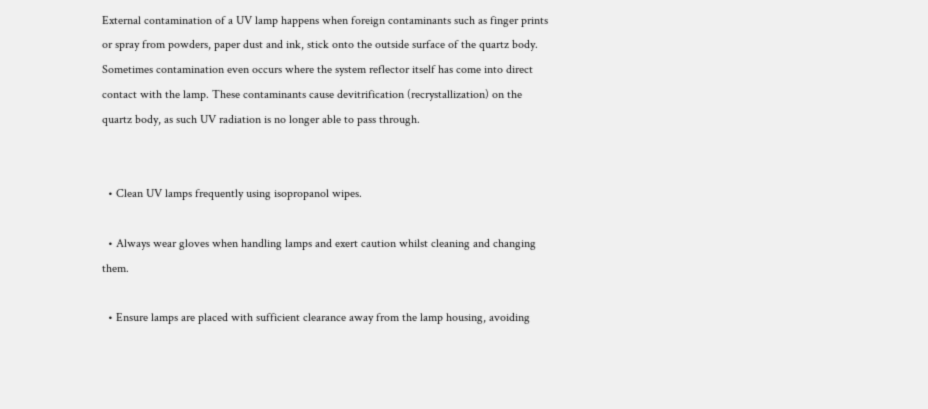External contamination of a UV lamp happens when foreign contaminants such as finger prints or spray from powders, paper dust and ink, stick onto the outside surface of the quartz body. Sometimes contamination even occurs where the system reflector itself has come into direct contact with the lamp. These contaminants cause devitrification (recrystallization) on the quartz body, as such UV radiation is no longer able to pass through.


  • Clean UV lamps frequently using isopropanol wipes.

  • Always wear gloves when handling lamps and exert caution whilst cleaning and changing them.

  • Ensure lamps are placed with sufficient clearance away from the lamp housing, avoiding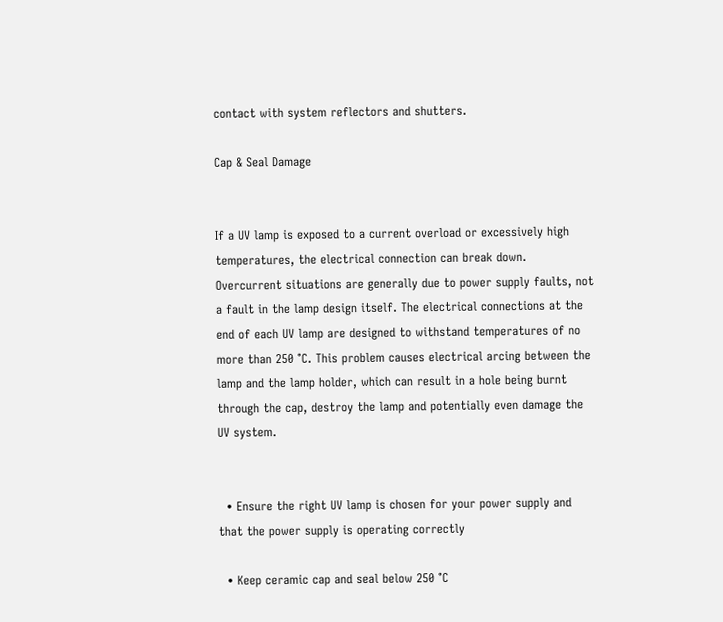contact with system reflectors and shutters.

Cap & Seal Damage


If a UV lamp is exposed to a current overload or excessively high temperatures, the electrical connection can break down. Overcurrent situations are generally due to power supply faults, not a fault in the lamp design itself. The electrical connections at the end of each UV lamp are designed to withstand temperatures of no more than 250 °C. This problem causes electrical arcing between the lamp and the lamp holder, which can result in a hole being burnt through the cap, destroy the lamp and potentially even damage the UV system.


  • Ensure the right UV lamp is chosen for your power supply and that the power supply is operating correctly

  • Keep ceramic cap and seal below 250 °C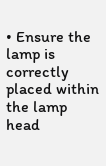• Ensure the lamp is correctly placed within the lamp head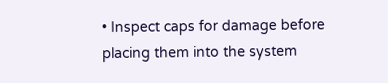• Inspect caps for damage before placing them into the system